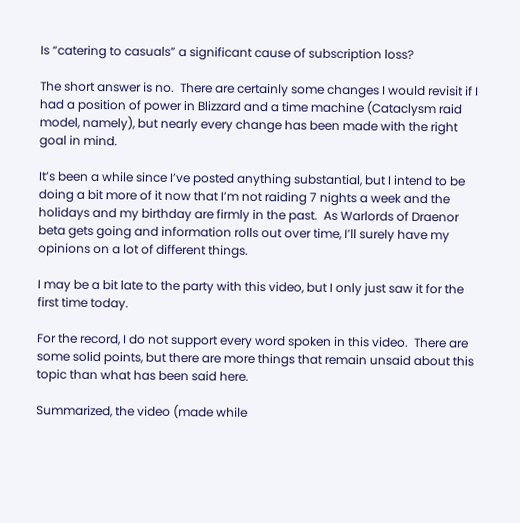Is “catering to casuals” a significant cause of subscription loss?

The short answer is no.  There are certainly some changes I would revisit if I had a position of power in Blizzard and a time machine (Cataclysm raid model, namely), but nearly every change has been made with the right goal in mind.

It’s been a while since I’ve posted anything substantial, but I intend to be doing a bit more of it now that I’m not raiding 7 nights a week and the holidays and my birthday are firmly in the past.  As Warlords of Draenor beta gets going and information rolls out over time, I’ll surely have my opinions on a lot of different things.

I may be a bit late to the party with this video, but I only just saw it for the first time today.

For the record, I do not support every word spoken in this video.  There are some solid points, but there are more things that remain unsaid about this topic than what has been said here.

Summarized, the video (made while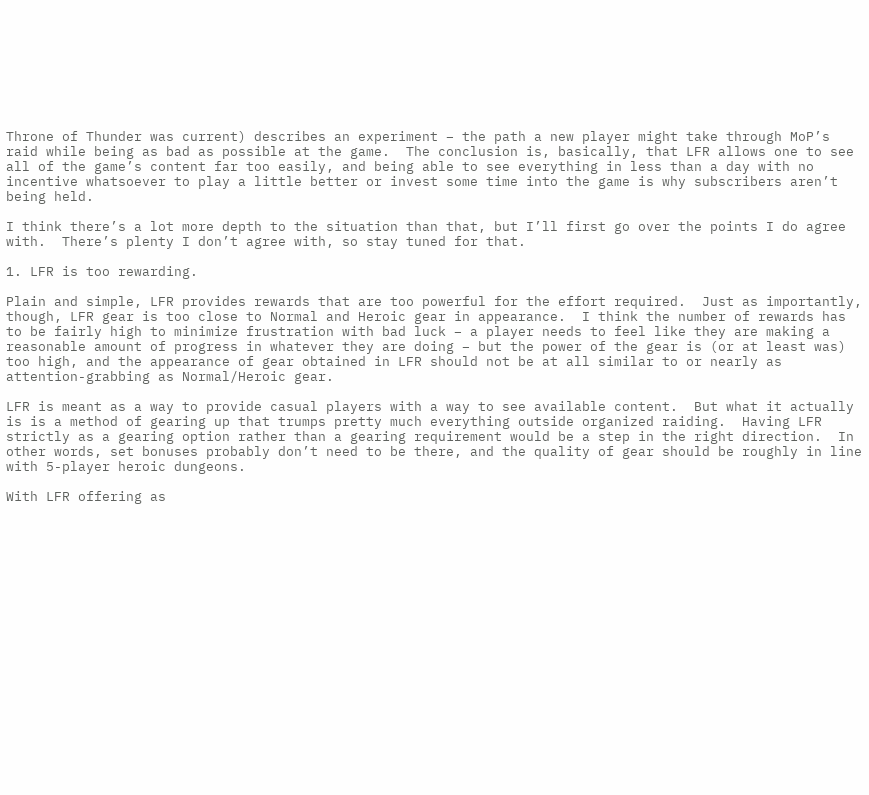Throne of Thunder was current) describes an experiment – the path a new player might take through MoP’s raid while being as bad as possible at the game.  The conclusion is, basically, that LFR allows one to see all of the game’s content far too easily, and being able to see everything in less than a day with no incentive whatsoever to play a little better or invest some time into the game is why subscribers aren’t being held.

I think there’s a lot more depth to the situation than that, but I’ll first go over the points I do agree with.  There’s plenty I don’t agree with, so stay tuned for that.

1. LFR is too rewarding.

Plain and simple, LFR provides rewards that are too powerful for the effort required.  Just as importantly, though, LFR gear is too close to Normal and Heroic gear in appearance.  I think the number of rewards has to be fairly high to minimize frustration with bad luck – a player needs to feel like they are making a reasonable amount of progress in whatever they are doing – but the power of the gear is (or at least was) too high, and the appearance of gear obtained in LFR should not be at all similar to or nearly as attention-grabbing as Normal/Heroic gear.

LFR is meant as a way to provide casual players with a way to see available content.  But what it actually is is a method of gearing up that trumps pretty much everything outside organized raiding.  Having LFR strictly as a gearing option rather than a gearing requirement would be a step in the right direction.  In other words, set bonuses probably don’t need to be there, and the quality of gear should be roughly in line with 5-player heroic dungeons.

With LFR offering as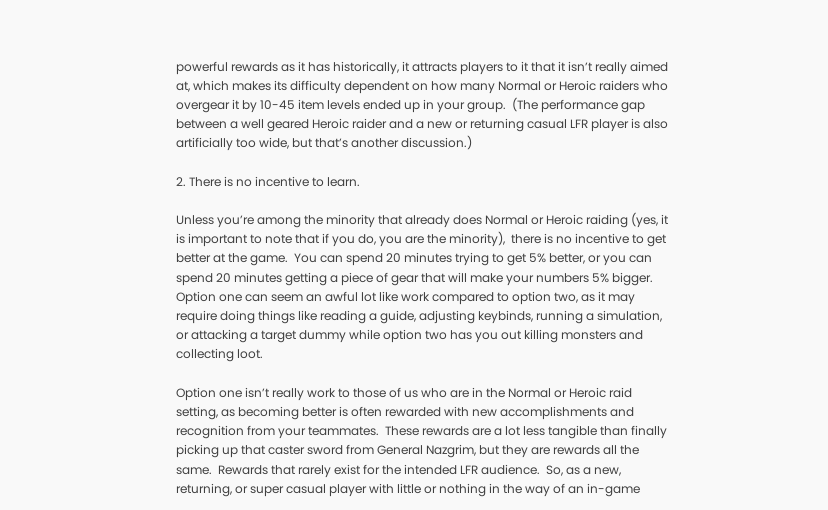powerful rewards as it has historically, it attracts players to it that it isn’t really aimed at, which makes its difficulty dependent on how many Normal or Heroic raiders who overgear it by 10-45 item levels ended up in your group.  (The performance gap between a well geared Heroic raider and a new or returning casual LFR player is also artificially too wide, but that’s another discussion.)

2. There is no incentive to learn.

Unless you’re among the minority that already does Normal or Heroic raiding (yes, it is important to note that if you do, you are the minority),  there is no incentive to get better at the game.  You can spend 20 minutes trying to get 5% better, or you can spend 20 minutes getting a piece of gear that will make your numbers 5% bigger.  Option one can seem an awful lot like work compared to option two, as it may require doing things like reading a guide, adjusting keybinds, running a simulation, or attacking a target dummy while option two has you out killing monsters and collecting loot.

Option one isn’t really work to those of us who are in the Normal or Heroic raid setting, as becoming better is often rewarded with new accomplishments and recognition from your teammates.  These rewards are a lot less tangible than finally picking up that caster sword from General Nazgrim, but they are rewards all the same.  Rewards that rarely exist for the intended LFR audience.  So, as a new, returning, or super casual player with little or nothing in the way of an in-game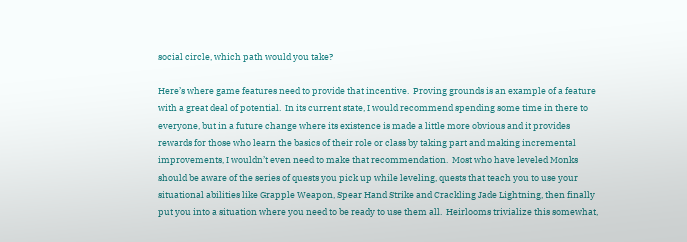social circle, which path would you take?

Here’s where game features need to provide that incentive.  Proving grounds is an example of a feature with a great deal of potential.  In its current state, I would recommend spending some time in there to everyone, but in a future change where its existence is made a little more obvious and it provides rewards for those who learn the basics of their role or class by taking part and making incremental improvements, I wouldn’t even need to make that recommendation.  Most who have leveled Monks should be aware of the series of quests you pick up while leveling, quests that teach you to use your situational abilities like Grapple Weapon, Spear Hand Strike and Crackling Jade Lightning, then finally put you into a situation where you need to be ready to use them all.  Heirlooms trivialize this somewhat,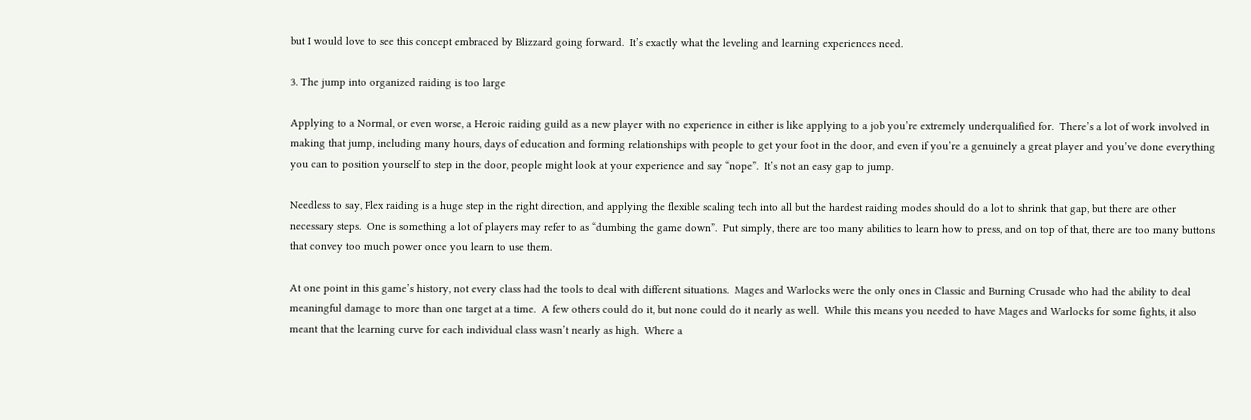but I would love to see this concept embraced by Blizzard going forward.  It’s exactly what the leveling and learning experiences need.

3. The jump into organized raiding is too large

Applying to a Normal, or even worse, a Heroic raiding guild as a new player with no experience in either is like applying to a job you’re extremely underqualified for.  There’s a lot of work involved in making that jump, including many hours, days of education and forming relationships with people to get your foot in the door, and even if you’re a genuinely a great player and you’ve done everything you can to position yourself to step in the door, people might look at your experience and say “nope”.  It’s not an easy gap to jump.

Needless to say, Flex raiding is a huge step in the right direction, and applying the flexible scaling tech into all but the hardest raiding modes should do a lot to shrink that gap, but there are other necessary steps.  One is something a lot of players may refer to as “dumbing the game down”.  Put simply, there are too many abilities to learn how to press, and on top of that, there are too many buttons that convey too much power once you learn to use them.

At one point in this game’s history, not every class had the tools to deal with different situations.  Mages and Warlocks were the only ones in Classic and Burning Crusade who had the ability to deal meaningful damage to more than one target at a time.  A few others could do it, but none could do it nearly as well.  While this means you needed to have Mages and Warlocks for some fights, it also meant that the learning curve for each individual class wasn’t nearly as high.  Where a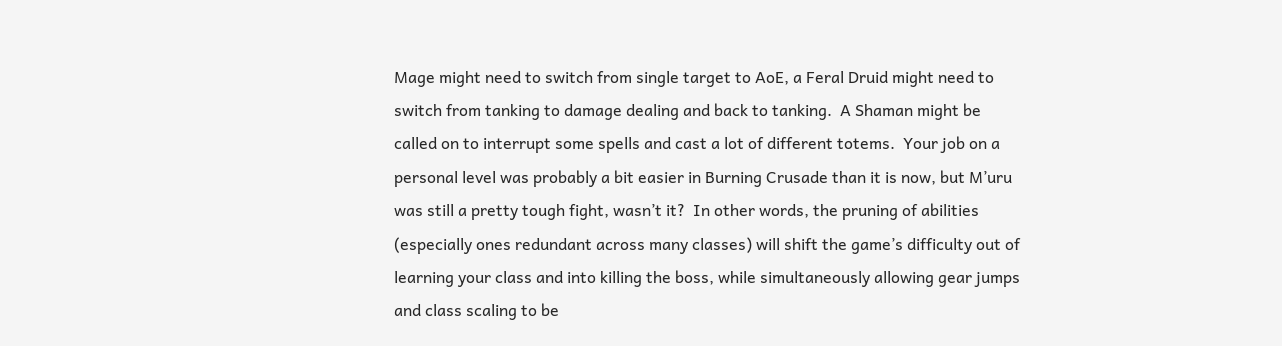Mage might need to switch from single target to AoE, a Feral Druid might need to switch from tanking to damage dealing and back to tanking.  A Shaman might be called on to interrupt some spells and cast a lot of different totems.  Your job on a personal level was probably a bit easier in Burning Crusade than it is now, but M’uru was still a pretty tough fight, wasn’t it?  In other words, the pruning of abilities (especially ones redundant across many classes) will shift the game’s difficulty out of learning your class and into killing the boss, while simultaneously allowing gear jumps and class scaling to be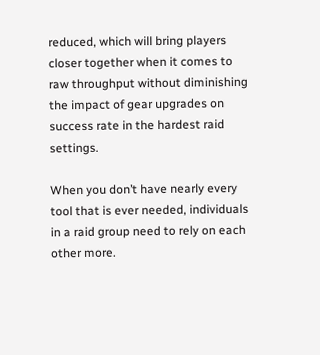reduced, which will bring players closer together when it comes to raw throughput without diminishing the impact of gear upgrades on success rate in the hardest raid settings.

When you don’t have nearly every tool that is ever needed, individuals in a raid group need to rely on each other more.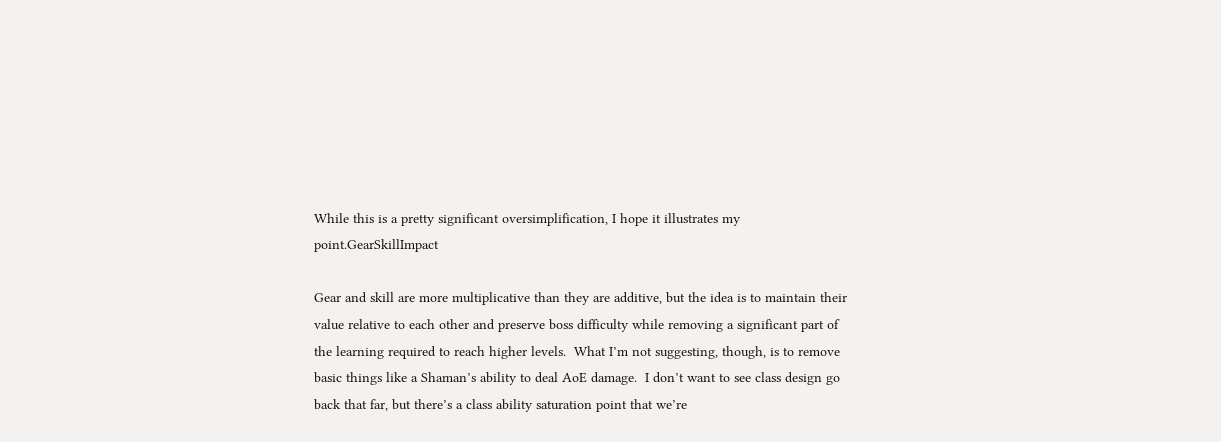While this is a pretty significant oversimplification, I hope it illustrates my point.GearSkillImpact

Gear and skill are more multiplicative than they are additive, but the idea is to maintain their value relative to each other and preserve boss difficulty while removing a significant part of the learning required to reach higher levels.  What I’m not suggesting, though, is to remove basic things like a Shaman’s ability to deal AoE damage.  I don’t want to see class design go back that far, but there’s a class ability saturation point that we’re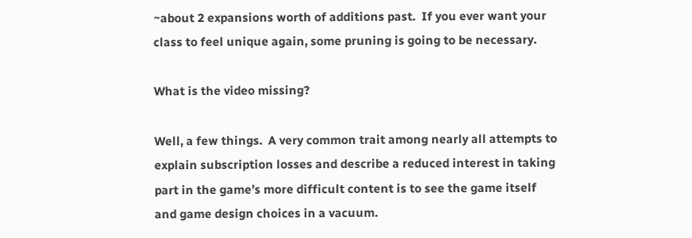~about 2 expansions worth of additions past.  If you ever want your class to feel unique again, some pruning is going to be necessary.

What is the video missing?

Well, a few things.  A very common trait among nearly all attempts to explain subscription losses and describe a reduced interest in taking part in the game’s more difficult content is to see the game itself and game design choices in a vacuum.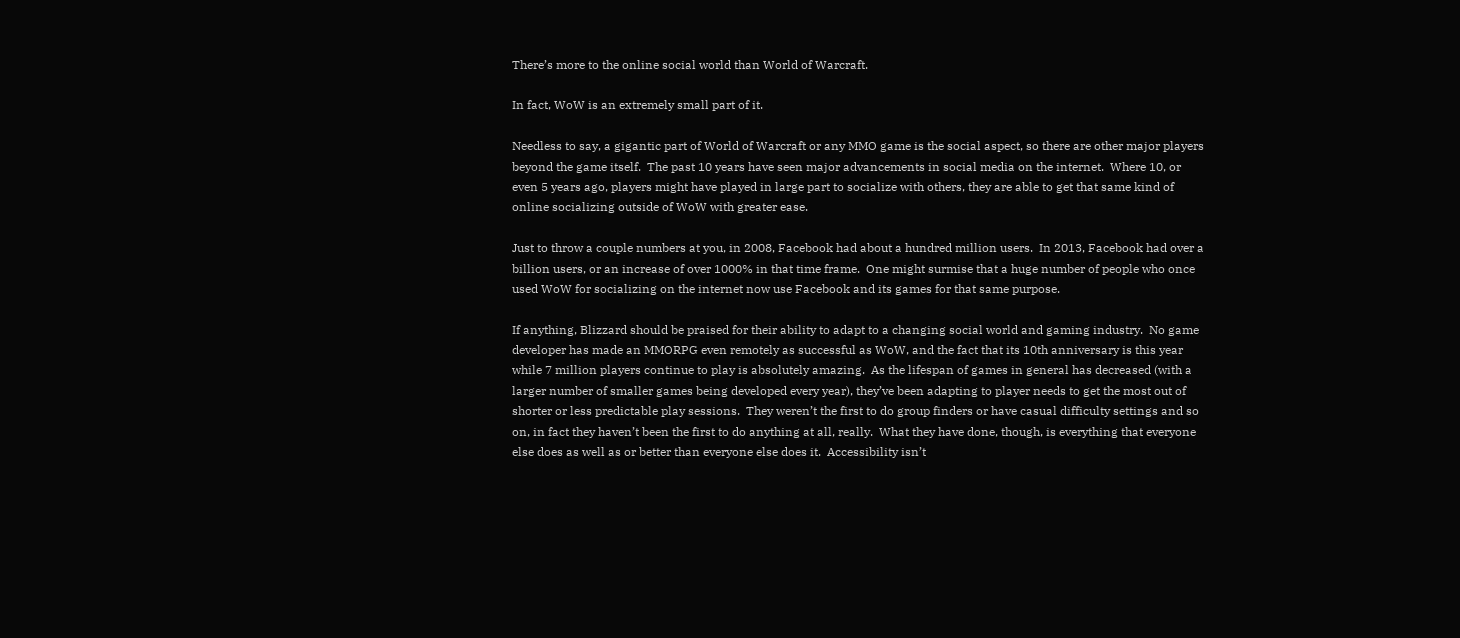There’s more to the online social world than World of Warcraft.

In fact, WoW is an extremely small part of it.

Needless to say, a gigantic part of World of Warcraft or any MMO game is the social aspect, so there are other major players beyond the game itself.  The past 10 years have seen major advancements in social media on the internet.  Where 10, or even 5 years ago, players might have played in large part to socialize with others, they are able to get that same kind of online socializing outside of WoW with greater ease.

Just to throw a couple numbers at you, in 2008, Facebook had about a hundred million users.  In 2013, Facebook had over a billion users, or an increase of over 1000% in that time frame.  One might surmise that a huge number of people who once used WoW for socializing on the internet now use Facebook and its games for that same purpose.

If anything, Blizzard should be praised for their ability to adapt to a changing social world and gaming industry.  No game developer has made an MMORPG even remotely as successful as WoW, and the fact that its 10th anniversary is this year while 7 million players continue to play is absolutely amazing.  As the lifespan of games in general has decreased (with a larger number of smaller games being developed every year), they’ve been adapting to player needs to get the most out of shorter or less predictable play sessions.  They weren’t the first to do group finders or have casual difficulty settings and so on, in fact they haven’t been the first to do anything at all, really.  What they have done, though, is everything that everyone else does as well as or better than everyone else does it.  Accessibility isn’t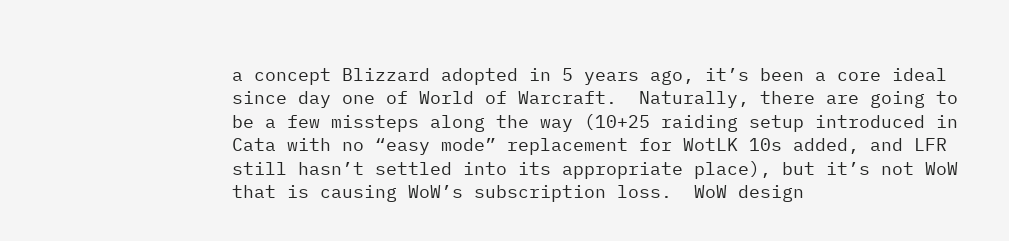a concept Blizzard adopted in 5 years ago, it’s been a core ideal since day one of World of Warcraft.  Naturally, there are going to be a few missteps along the way (10+25 raiding setup introduced in Cata with no “easy mode” replacement for WotLK 10s added, and LFR still hasn’t settled into its appropriate place), but it’s not WoW that is causing WoW’s subscription loss.  WoW design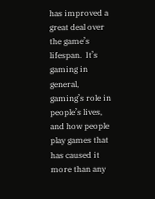has improved a great deal over the game’s lifespan.  It’s gaming in general, gaming’s role in people’s lives, and how people play games that has caused it more than any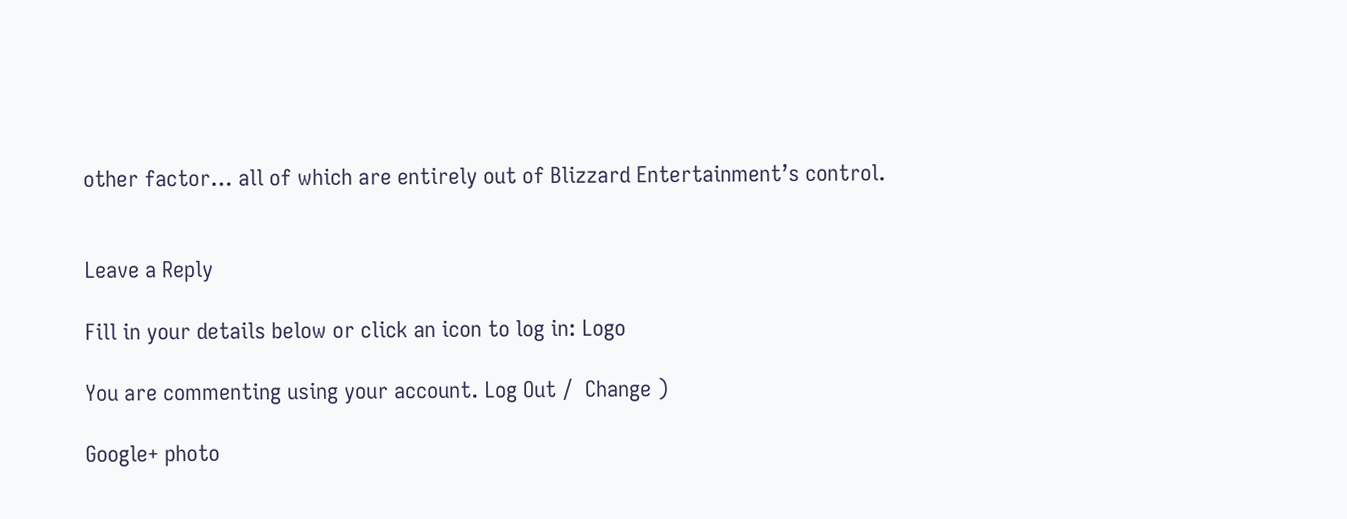other factor… all of which are entirely out of Blizzard Entertainment’s control.


Leave a Reply

Fill in your details below or click an icon to log in: Logo

You are commenting using your account. Log Out /  Change )

Google+ photo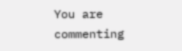You are commenting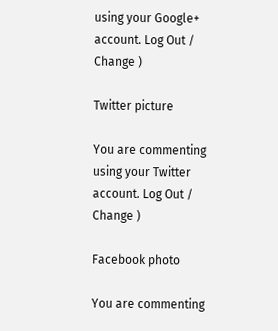using your Google+ account. Log Out /  Change )

Twitter picture

You are commenting using your Twitter account. Log Out /  Change )

Facebook photo

You are commenting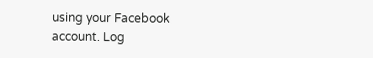using your Facebook account. Log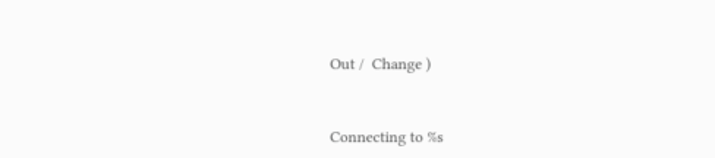Out /  Change )


Connecting to %s